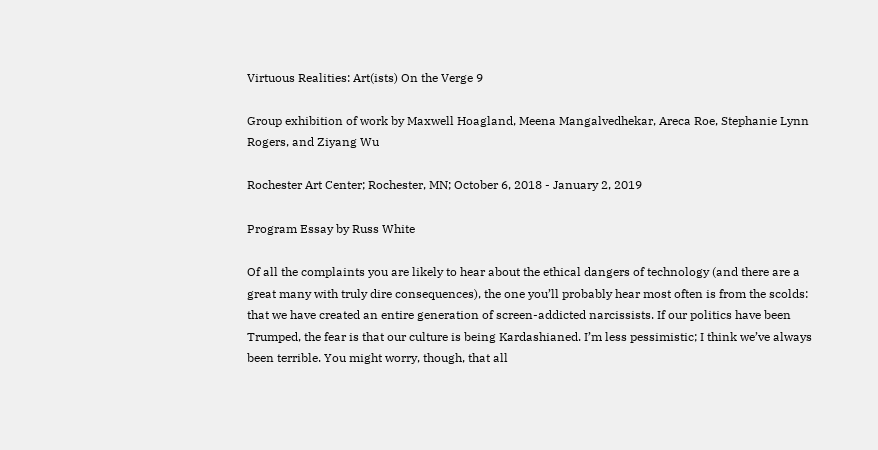Virtuous Realities: Art(ists) On the Verge 9

Group exhibition of work by Maxwell Hoagland, Meena Mangalvedhekar, Areca Roe, Stephanie Lynn Rogers, and Ziyang Wu

Rochester Art Center; Rochester, MN; October 6, 2018 - January 2, 2019

Program Essay by Russ White

Of all the complaints you are likely to hear about the ethical dangers of technology (and there are a great many with truly dire consequences), the one you’ll probably hear most often is from the scolds: that we have created an entire generation of screen-addicted narcissists. If our politics have been Trumped, the fear is that our culture is being Kardashianed. I’m less pessimistic; I think we’ve always been terrible. You might worry, though, that all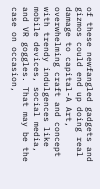of these newfangled gadgets and gizmos could end up doing real damage to capital-A Art, overwhelming craft and concept with trendy indulgences like mobile devices, social media, and VR goggles. That may be the case on occasion,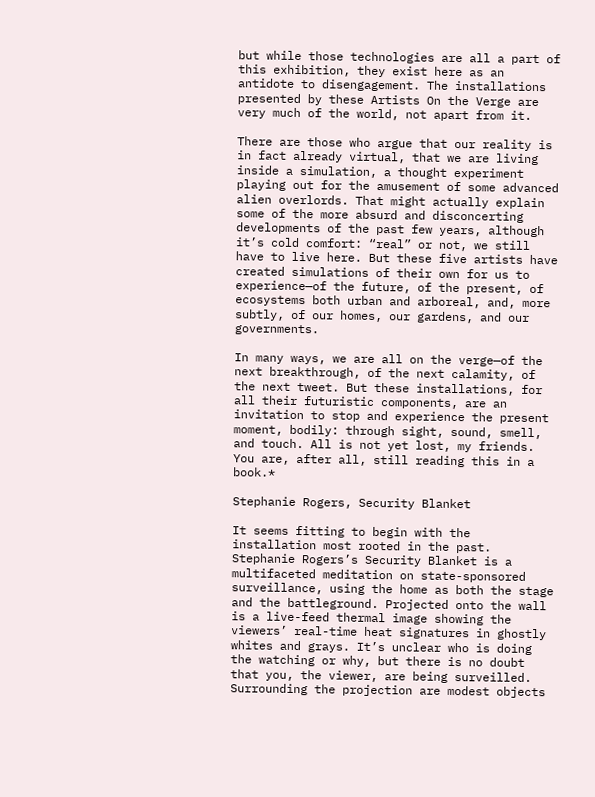but while those technologies are all a part of this exhibition, they exist here as an antidote to disengagement. The installations presented by these Artists On the Verge are very much of the world, not apart from it.

There are those who argue that our reality is in fact already virtual, that we are living inside a simulation, a thought experiment playing out for the amusement of some advanced alien overlords. That might actually explain some of the more absurd and disconcerting developments of the past few years, although it’s cold comfort: “real” or not, we still have to live here. But these five artists have created simulations of their own for us to experience—of the future, of the present, of ecosystems both urban and arboreal, and, more subtly, of our homes, our gardens, and our governments.

In many ways, we are all on the verge—of the next breakthrough, of the next calamity, of the next tweet. But these installations, for all their futuristic components, are an invitation to stop and experience the present moment, bodily: through sight, sound, smell, and touch. All is not yet lost, my friends. You are, after all, still reading this in a book.*

Stephanie Rogers, Security Blanket

It seems fitting to begin with the installation most rooted in the past. Stephanie Rogers’s Security Blanket is a multifaceted meditation on state-sponsored surveillance, using the home as both the stage and the battleground. Projected onto the wall is a live-feed thermal image showing the viewers’ real-time heat signatures in ghostly whites and grays. It’s unclear who is doing the watching or why, but there is no doubt that you, the viewer, are being surveilled. Surrounding the projection are modest objects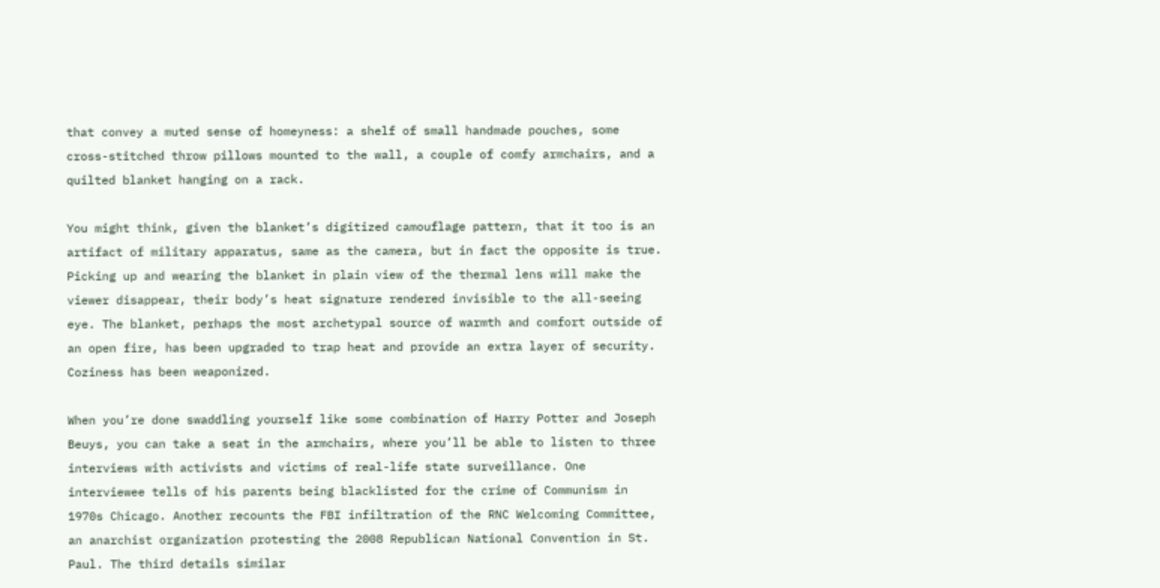that convey a muted sense of homeyness: a shelf of small handmade pouches, some cross-stitched throw pillows mounted to the wall, a couple of comfy armchairs, and a quilted blanket hanging on a rack.

You might think, given the blanket’s digitized camouflage pattern, that it too is an artifact of military apparatus, same as the camera, but in fact the opposite is true. Picking up and wearing the blanket in plain view of the thermal lens will make the viewer disappear, their body’s heat signature rendered invisible to the all-seeing eye. The blanket, perhaps the most archetypal source of warmth and comfort outside of an open fire, has been upgraded to trap heat and provide an extra layer of security. Coziness has been weaponized.

When you’re done swaddling yourself like some combination of Harry Potter and Joseph Beuys, you can take a seat in the armchairs, where you’ll be able to listen to three interviews with activists and victims of real-life state surveillance. One interviewee tells of his parents being blacklisted for the crime of Communism in 1970s Chicago. Another recounts the FBI infiltration of the RNC Welcoming Committee, an anarchist organization protesting the 2008 Republican National Convention in St. Paul. The third details similar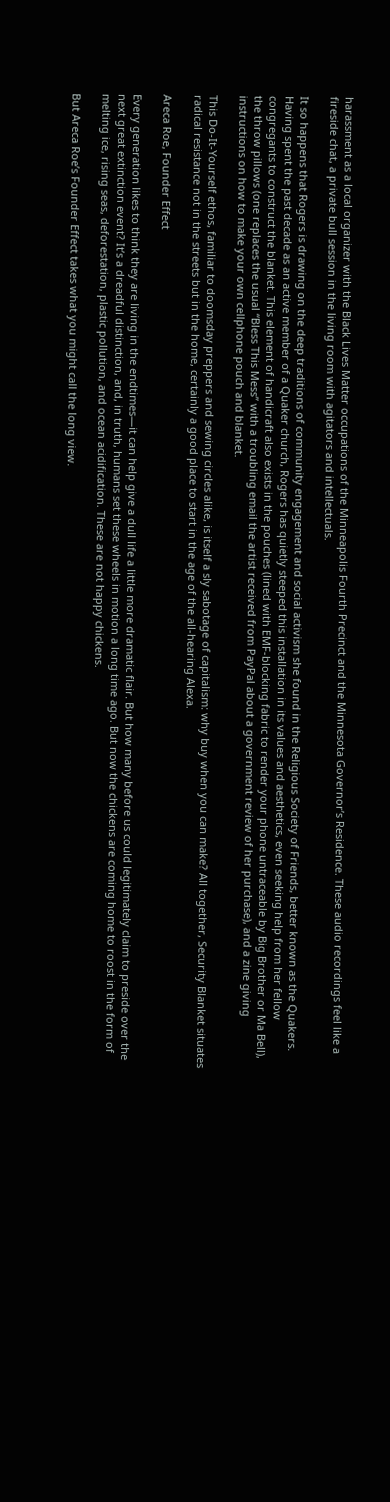harassment as a local organizer with the Black Lives Matter occupations of the Minneapolis Fourth Precinct and the Minnesota Governor’s Residence. These audio recordings feel like a fireside chat, a private bull session in the living room with agitators and intellectuals.

It so happens that Rogers is drawing on the deep traditions of community engagement and social activism she found in the Religious Society of Friends, better known as the Quakers. Having spent the past decade as an active member of a Quaker church, Rogers has quietly steeped this installation in its values and aesthetics, even seeking help from her fellow congregants to construct the blanket. This element of handicraft also exists in the pouches (lined with EMF-blocking fabric to render your phone untraceable by Big Brother or Ma Bell), the throw pillows (one replaces the usual “Bless This Mess” with a troubling email the artist received from PayPal about a government review of her purchase), and a zine giving instructions on how to make your own cellphone pouch and blanket.

This Do-It-Yourself ethos, familiar to doomsday preppers and sewing circles alike, is itself a sly sabotage of capitalism: why buy when you can make? All together, Security Blanket situates radical resistance not in the streets but in the home, certainly a good place to start in the age of the all-hearing Alexa.

Areca Roe, Founder Effect

Every generation likes to think they are living in the endtimes—it can help give a dull life a little more dramatic flair. But how many before us could legitimately claim to preside over the next great extinction event? It’s a dreadful distinction, and, in truth, humans set these wheels in motion a long time ago. But now the chickens are coming home to roost in the form of melting ice, rising seas, deforestation, plastic pollution, and ocean acidification. These are not happy chickens.

But Areca Roe’s Founder Effect takes what you might call the long view.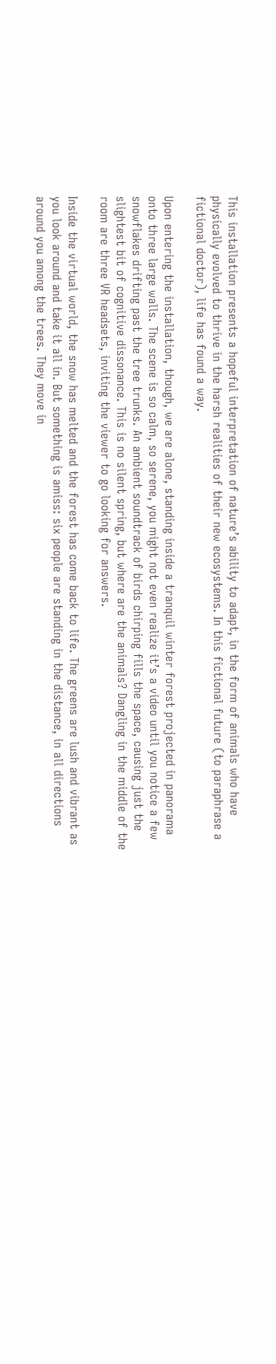This installation presents a hopeful interpretation of nature’s ability to adapt, in the form of animals who have physically evolved to thrive in the harsh realities of their new ecosystems. In this fictional future (to paraphrase a fictional doctor), life has found a way.

Upon entering the installation, though, we are alone, standing inside a tranquil winter forest projected in panorama onto three large walls. The scene is so calm, so serene, you might not even realize it’s a video until you notice a few snowflakes drifting past the tree trunks. An ambient soundtrack of birds chirping fills the space, causing just the slightest bit of cognitive dissonance. This is no silent spring, but where are the animals? Dangling in the middle of the room are three VR headsets, inviting the viewer to go looking for answers.

Inside the virtual world, the snow has melted and the forest has come back to life. The greens are lush and vibrant as you look around and take it all in. But something is amiss: six people are standing in the distance, in all directions around you among the trees. They move in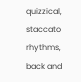quizzical, staccato rhythms, back and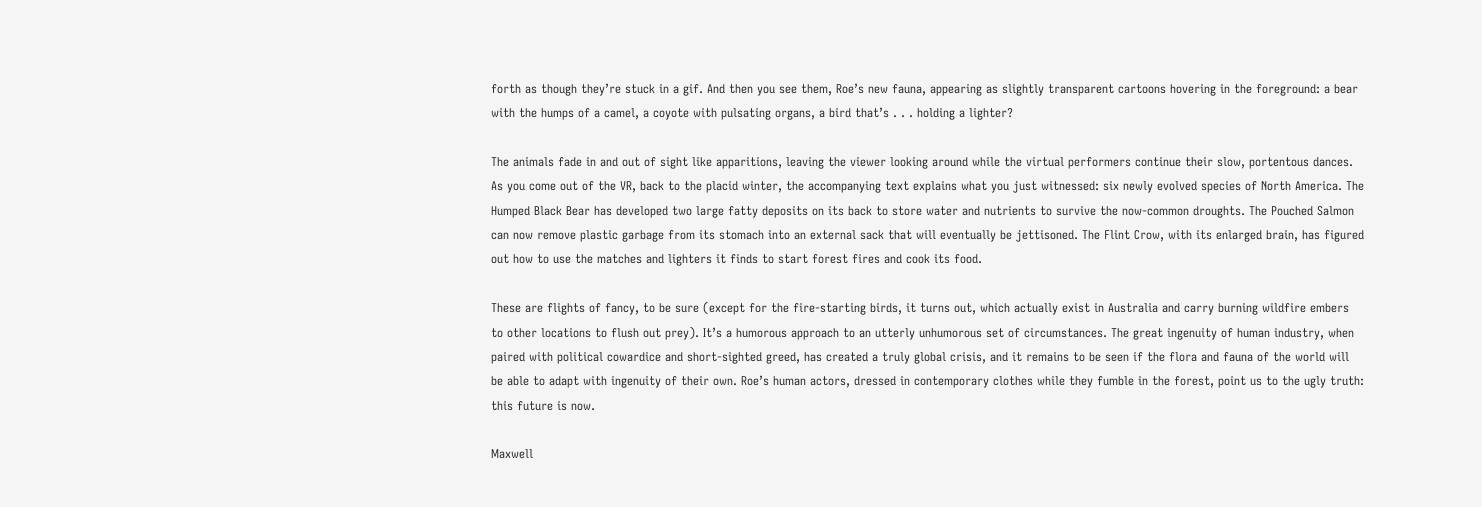forth as though they’re stuck in a gif. And then you see them, Roe’s new fauna, appearing as slightly transparent cartoons hovering in the foreground: a bear with the humps of a camel, a coyote with pulsating organs, a bird that’s . . . holding a lighter?

The animals fade in and out of sight like apparitions, leaving the viewer looking around while the virtual performers continue their slow, portentous dances. As you come out of the VR, back to the placid winter, the accompanying text explains what you just witnessed: six newly evolved species of North America. The Humped Black Bear has developed two large fatty deposits on its back to store water and nutrients to survive the now-common droughts. The Pouched Salmon can now remove plastic garbage from its stomach into an external sack that will eventually be jettisoned. The Flint Crow, with its enlarged brain, has figured out how to use the matches and lighters it finds to start forest fires and cook its food.

These are flights of fancy, to be sure (except for the fire-starting birds, it turns out, which actually exist in Australia and carry burning wildfire embers to other locations to flush out prey). It’s a humorous approach to an utterly unhumorous set of circumstances. The great ingenuity of human industry, when paired with political cowardice and short-sighted greed, has created a truly global crisis, and it remains to be seen if the flora and fauna of the world will be able to adapt with ingenuity of their own. Roe’s human actors, dressed in contemporary clothes while they fumble in the forest, point us to the ugly truth: this future is now.

Maxwell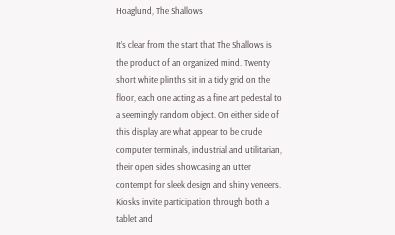Hoaglund, The Shallows

It’s clear from the start that The Shallows is the product of an organized mind. Twenty short white plinths sit in a tidy grid on the floor, each one acting as a fine art pedestal to a seemingly random object. On either side of this display are what appear to be crude computer terminals, industrial and utilitarian, their open sides showcasing an utter contempt for sleek design and shiny veneers. Kiosks invite participation through both a tablet and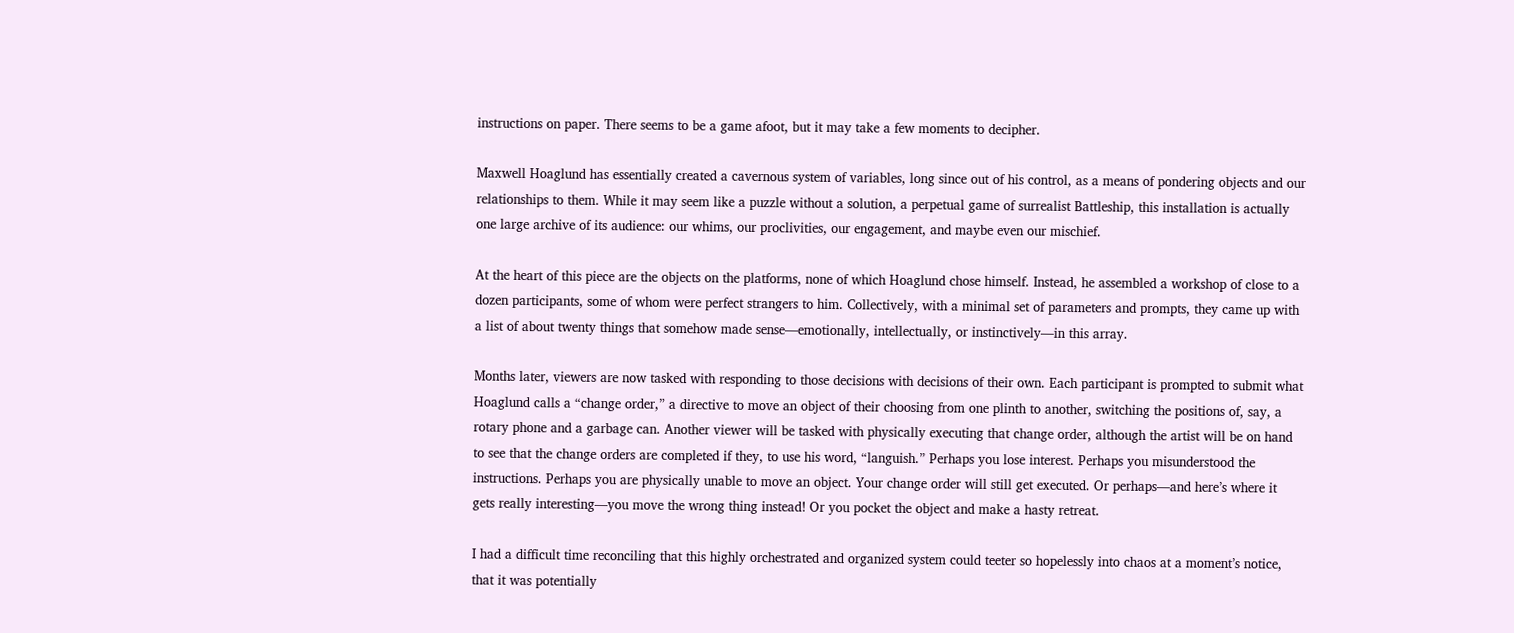instructions on paper. There seems to be a game afoot, but it may take a few moments to decipher.

Maxwell Hoaglund has essentially created a cavernous system of variables, long since out of his control, as a means of pondering objects and our relationships to them. While it may seem like a puzzle without a solution, a perpetual game of surrealist Battleship, this installation is actually one large archive of its audience: our whims, our proclivities, our engagement, and maybe even our mischief.

At the heart of this piece are the objects on the platforms, none of which Hoaglund chose himself. Instead, he assembled a workshop of close to a dozen participants, some of whom were perfect strangers to him. Collectively, with a minimal set of parameters and prompts, they came up with a list of about twenty things that somehow made sense—emotionally, intellectually, or instinctively—in this array.

Months later, viewers are now tasked with responding to those decisions with decisions of their own. Each participant is prompted to submit what Hoaglund calls a “change order,” a directive to move an object of their choosing from one plinth to another, switching the positions of, say, a rotary phone and a garbage can. Another viewer will be tasked with physically executing that change order, although the artist will be on hand to see that the change orders are completed if they, to use his word, “languish.” Perhaps you lose interest. Perhaps you misunderstood the instructions. Perhaps you are physically unable to move an object. Your change order will still get executed. Or perhaps—and here’s where it gets really interesting—you move the wrong thing instead! Or you pocket the object and make a hasty retreat.

I had a difficult time reconciling that this highly orchestrated and organized system could teeter so hopelessly into chaos at a moment’s notice, that it was potentially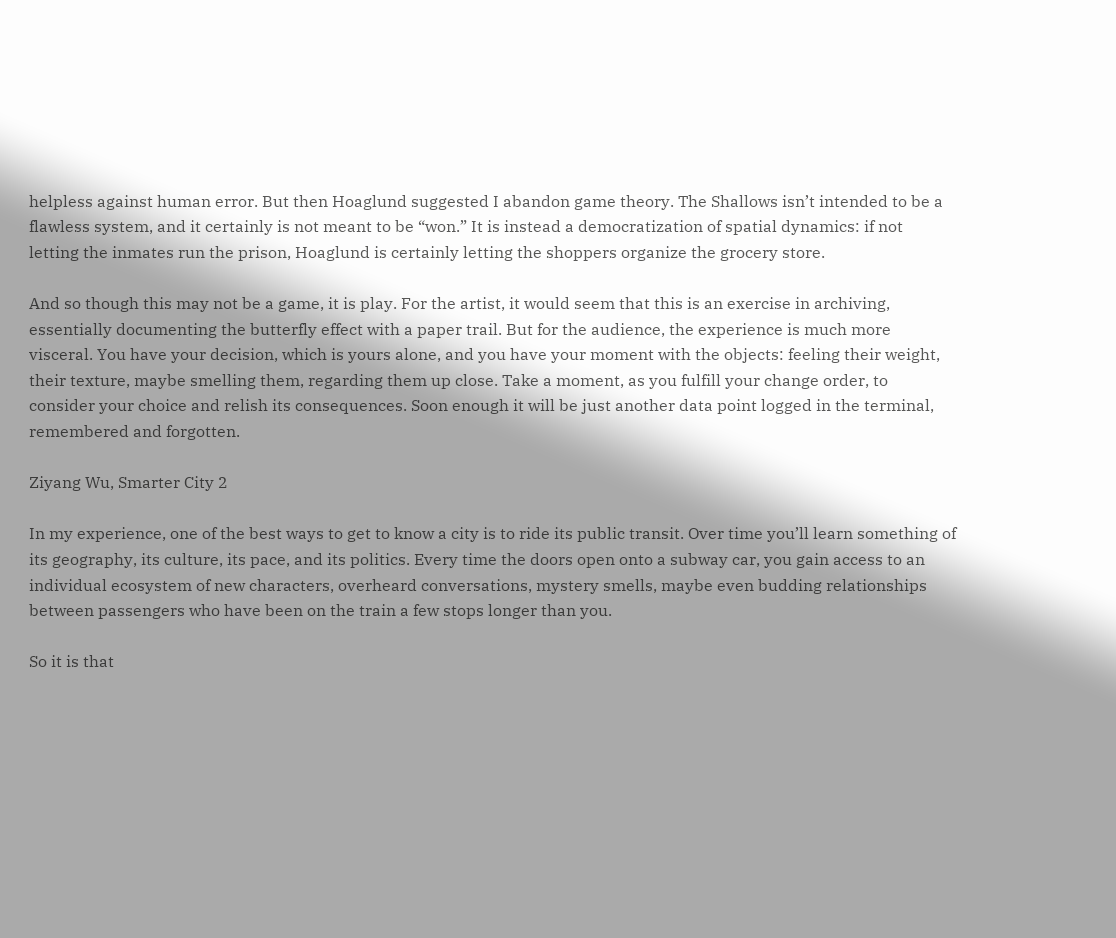helpless against human error. But then Hoaglund suggested I abandon game theory. The Shallows isn’t intended to be a flawless system, and it certainly is not meant to be “won.” It is instead a democratization of spatial dynamics: if not letting the inmates run the prison, Hoaglund is certainly letting the shoppers organize the grocery store.

And so though this may not be a game, it is play. For the artist, it would seem that this is an exercise in archiving, essentially documenting the butterfly effect with a paper trail. But for the audience, the experience is much more visceral. You have your decision, which is yours alone, and you have your moment with the objects: feeling their weight, their texture, maybe smelling them, regarding them up close. Take a moment, as you fulfill your change order, to consider your choice and relish its consequences. Soon enough it will be just another data point logged in the terminal, remembered and forgotten.

Ziyang Wu, Smarter City 2

In my experience, one of the best ways to get to know a city is to ride its public transit. Over time you’ll learn something of its geography, its culture, its pace, and its politics. Every time the doors open onto a subway car, you gain access to an individual ecosystem of new characters, overheard conversations, mystery smells, maybe even budding relationships between passengers who have been on the train a few stops longer than you.

So it is that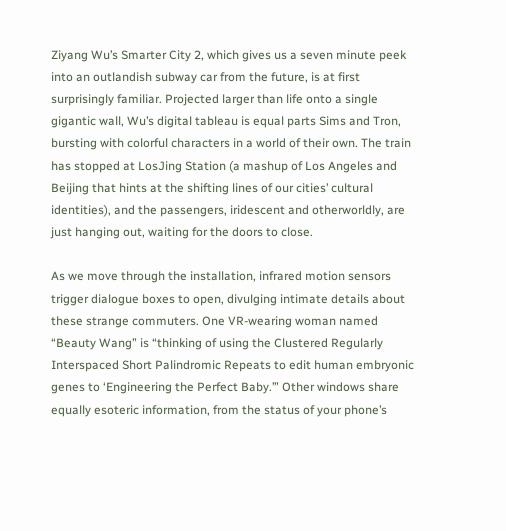Ziyang Wu’s Smarter City 2, which gives us a seven minute peek into an outlandish subway car from the future, is at first surprisingly familiar. Projected larger than life onto a single gigantic wall, Wu’s digital tableau is equal parts Sims and Tron, bursting with colorful characters in a world of their own. The train has stopped at LosJing Station (a mashup of Los Angeles and Beijing that hints at the shifting lines of our cities’ cultural identities), and the passengers, iridescent and otherworldly, are just hanging out, waiting for the doors to close.

As we move through the installation, infrared motion sensors trigger dialogue boxes to open, divulging intimate details about these strange commuters. One VR-wearing woman named “Beauty Wang” is “thinking of using the Clustered Regularly Interspaced Short Palindromic Repeats to edit human embryonic genes to ‘Engineering the Perfect Baby.’” Other windows share equally esoteric information, from the status of your phone’s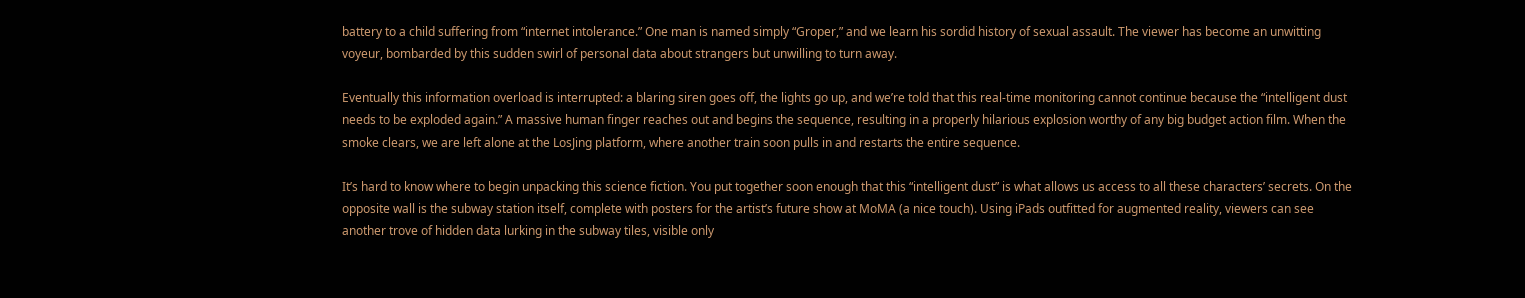battery to a child suffering from “internet intolerance.” One man is named simply “Groper,” and we learn his sordid history of sexual assault. The viewer has become an unwitting voyeur, bombarded by this sudden swirl of personal data about strangers but unwilling to turn away.

Eventually this information overload is interrupted: a blaring siren goes off, the lights go up, and we’re told that this real-time monitoring cannot continue because the “intelligent dust needs to be exploded again.” A massive human finger reaches out and begins the sequence, resulting in a properly hilarious explosion worthy of any big budget action film. When the smoke clears, we are left alone at the LosJing platform, where another train soon pulls in and restarts the entire sequence.

It’s hard to know where to begin unpacking this science fiction. You put together soon enough that this “intelligent dust” is what allows us access to all these characters’ secrets. On the opposite wall is the subway station itself, complete with posters for the artist’s future show at MoMA (a nice touch). Using iPads outfitted for augmented reality, viewers can see another trove of hidden data lurking in the subway tiles, visible only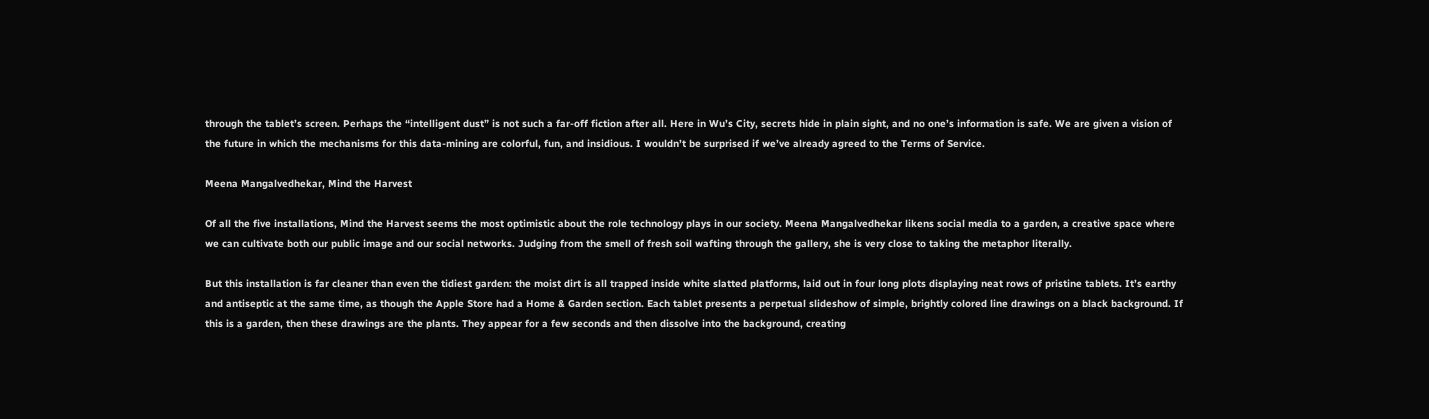through the tablet’s screen. Perhaps the “intelligent dust” is not such a far-off fiction after all. Here in Wu’s City, secrets hide in plain sight, and no one’s information is safe. We are given a vision of the future in which the mechanisms for this data-mining are colorful, fun, and insidious. I wouldn’t be surprised if we’ve already agreed to the Terms of Service.

Meena Mangalvedhekar, Mind the Harvest

Of all the five installations, Mind the Harvest seems the most optimistic about the role technology plays in our society. Meena Mangalvedhekar likens social media to a garden, a creative space where we can cultivate both our public image and our social networks. Judging from the smell of fresh soil wafting through the gallery, she is very close to taking the metaphor literally.

But this installation is far cleaner than even the tidiest garden: the moist dirt is all trapped inside white slatted platforms, laid out in four long plots displaying neat rows of pristine tablets. It’s earthy and antiseptic at the same time, as though the Apple Store had a Home & Garden section. Each tablet presents a perpetual slideshow of simple, brightly colored line drawings on a black background. If this is a garden, then these drawings are the plants. They appear for a few seconds and then dissolve into the background, creating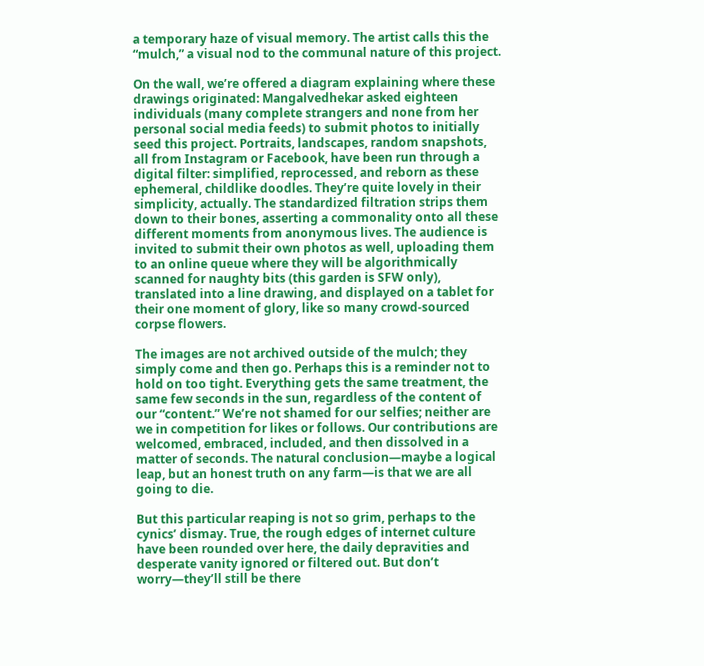a temporary haze of visual memory. The artist calls this the “mulch,” a visual nod to the communal nature of this project.

On the wall, we’re offered a diagram explaining where these drawings originated: Mangalvedhekar asked eighteen individuals (many complete strangers and none from her personal social media feeds) to submit photos to initially seed this project. Portraits, landscapes, random snapshots, all from Instagram or Facebook, have been run through a digital filter: simplified, reprocessed, and reborn as these ephemeral, childlike doodles. They’re quite lovely in their simplicity, actually. The standardized filtration strips them down to their bones, asserting a commonality onto all these different moments from anonymous lives. The audience is invited to submit their own photos as well, uploading them to an online queue where they will be algorithmically scanned for naughty bits (this garden is SFW only), translated into a line drawing, and displayed on a tablet for their one moment of glory, like so many crowd-sourced corpse flowers.

The images are not archived outside of the mulch; they simply come and then go. Perhaps this is a reminder not to hold on too tight. Everything gets the same treatment, the same few seconds in the sun, regardless of the content of our “content.” We’re not shamed for our selfies; neither are we in competition for likes or follows. Our contributions are welcomed, embraced, included, and then dissolved in a matter of seconds. The natural conclusion—maybe a logical leap, but an honest truth on any farm—is that we are all going to die.

But this particular reaping is not so grim, perhaps to the cynics’ dismay. True, the rough edges of internet culture have been rounded over here, the daily depravities and desperate vanity ignored or filtered out. But don’t worry—they’ll still be there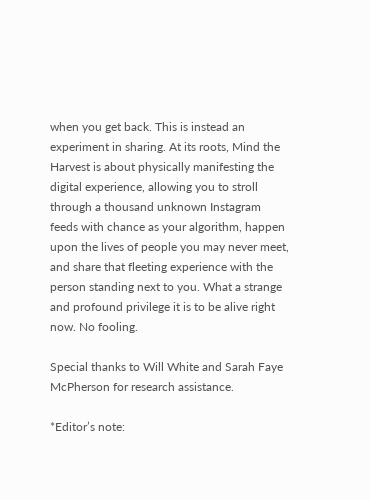when you get back. This is instead an experiment in sharing. At its roots, Mind the Harvest is about physically manifesting the digital experience, allowing you to stroll through a thousand unknown Instagram feeds with chance as your algorithm, happen upon the lives of people you may never meet, and share that fleeting experience with the person standing next to you. What a strange and profound privilege it is to be alive right now. No fooling.

Special thanks to Will White and Sarah Faye McPherson for research assistance.

*Editor’s note: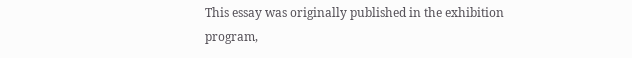This essay was originally published in the exhibition program,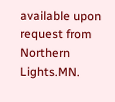available upon request from Northern Lights.MN.